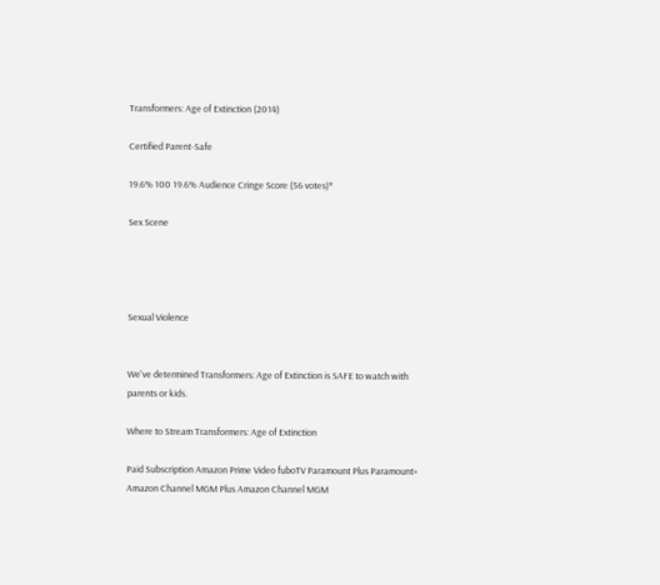Transformers: Age of Extinction (2014)

Certified Parent-Safe

19.6% 100 19.6% Audience Cringe Score (56 votes)*

Sex Scene




Sexual Violence


We've determined Transformers: Age of Extinction is SAFE to watch with parents or kids.

Where to Stream Transformers: Age of Extinction

Paid Subscription Amazon Prime Video fuboTV Paramount Plus Paramount+ Amazon Channel MGM Plus Amazon Channel MGM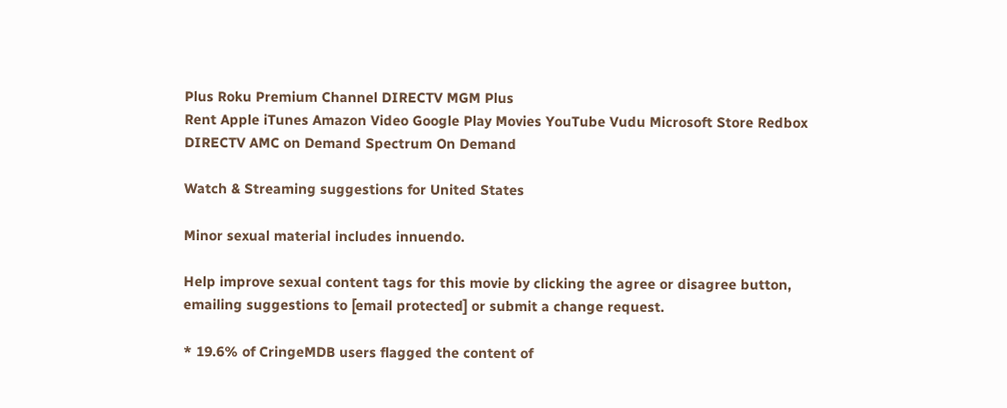Plus Roku Premium Channel DIRECTV MGM Plus
Rent Apple iTunes Amazon Video Google Play Movies YouTube Vudu Microsoft Store Redbox DIRECTV AMC on Demand Spectrum On Demand

Watch & Streaming suggestions for United States

Minor sexual material includes innuendo.

Help improve sexual content tags for this movie by clicking the agree or disagree button, emailing suggestions to [email protected] or submit a change request.

* 19.6% of CringeMDB users flagged the content of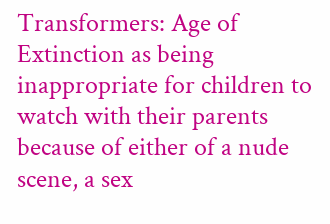Transformers: Age of Extinction as being inappropriate for children to watch with their parents because of either of a nude scene, a sex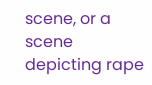scene, or a scene depicting rape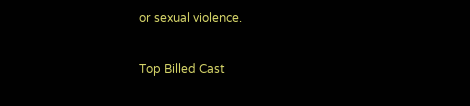or sexual violence.

Top Billed Cast